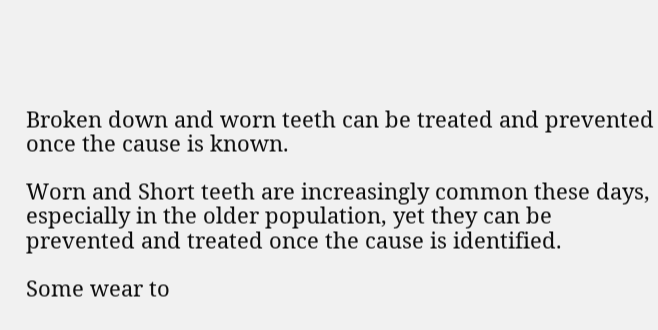Broken down and worn teeth can be treated and prevented once the cause is known.

Worn and Short teeth are increasingly common these days, especially in the older population, yet they can be prevented and treated once the cause is identified.

Some wear to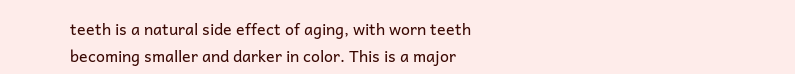teeth is a natural side effect of aging, with worn teeth becoming smaller and darker in color. This is a major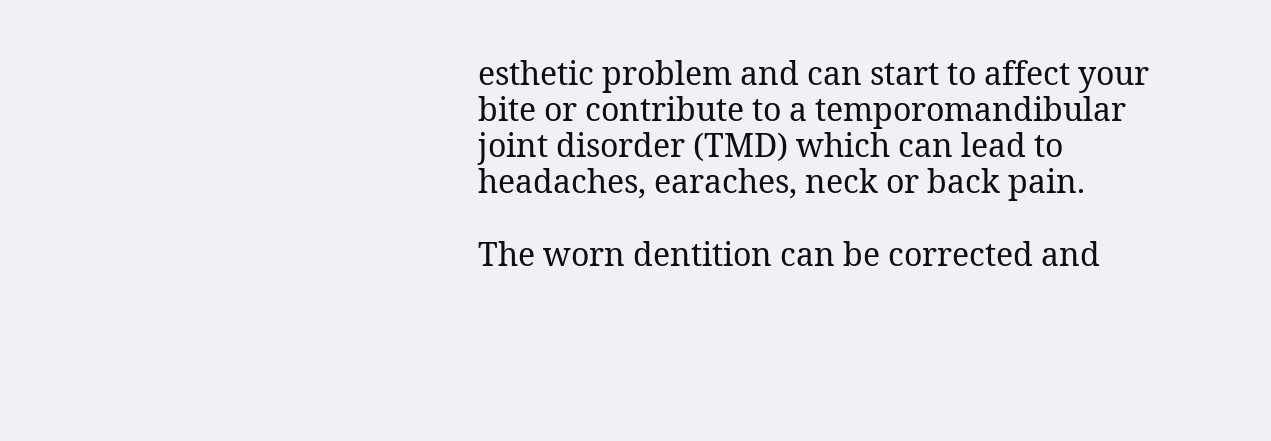esthetic problem and can start to affect your bite or contribute to a temporomandibular joint disorder (TMD) which can lead to headaches, earaches, neck or back pain.

The worn dentition can be corrected and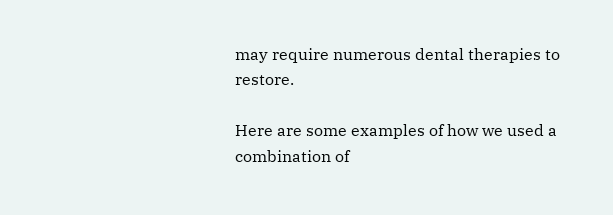may require numerous dental therapies to restore.

Here are some examples of how we used a combination of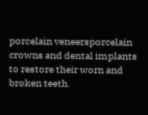porcelain veneersporcelain crowns and dental implants to restore their worn and broken teeth.